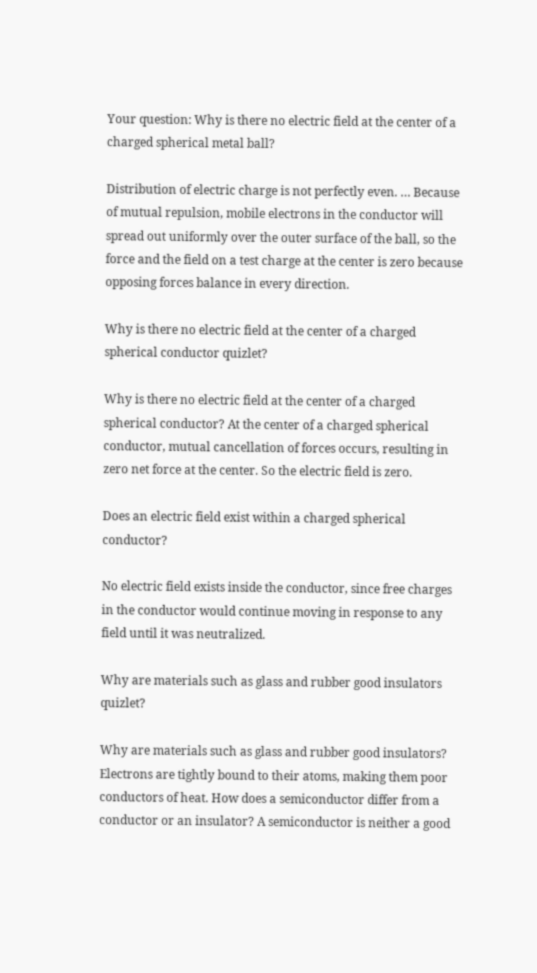Your question: Why is there no electric field at the center of a charged spherical metal ball?

Distribution of electric charge is not perfectly even. … Because of mutual repulsion, mobile electrons in the conductor will spread out uniformly over the outer surface of the ball, so the force and the field on a test charge at the center is zero because opposing forces balance in every direction.

Why is there no electric field at the center of a charged spherical conductor quizlet?

Why is there no electric field at the center of a charged spherical conductor? At the center of a charged spherical conductor, mutual cancellation of forces occurs, resulting in zero net force at the center. So the electric field is zero.

Does an electric field exist within a charged spherical conductor?

No electric field exists inside the conductor, since free charges in the conductor would continue moving in response to any field until it was neutralized.

Why are materials such as glass and rubber good insulators quizlet?

Why are materials such as glass and rubber good insulators? Electrons are tightly bound to their atoms, making them poor conductors of heat. How does a semiconductor differ from a conductor or an insulator? A semiconductor is neither a good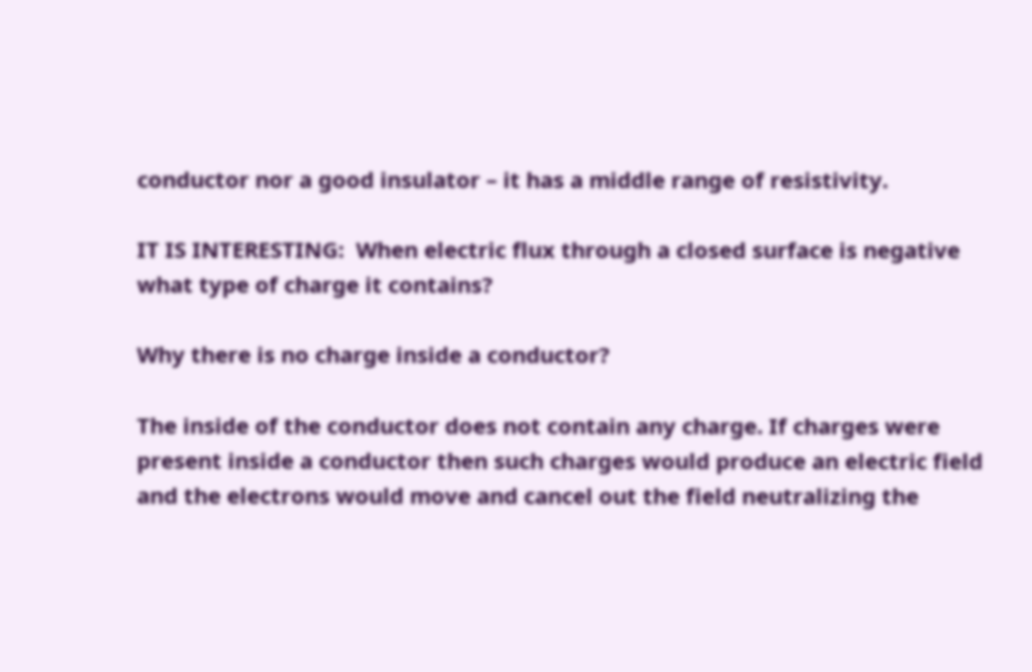conductor nor a good insulator – it has a middle range of resistivity.

IT IS INTERESTING:  When electric flux through a closed surface is negative what type of charge it contains?

Why there is no charge inside a conductor?

The inside of the conductor does not contain any charge. If charges were present inside a conductor then such charges would produce an electric field and the electrons would move and cancel out the field neutralizing the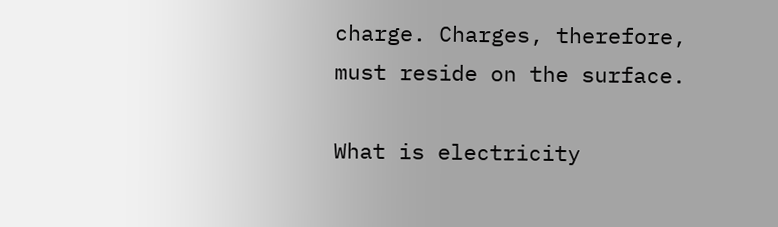charge. Charges, therefore, must reside on the surface.

What is electricity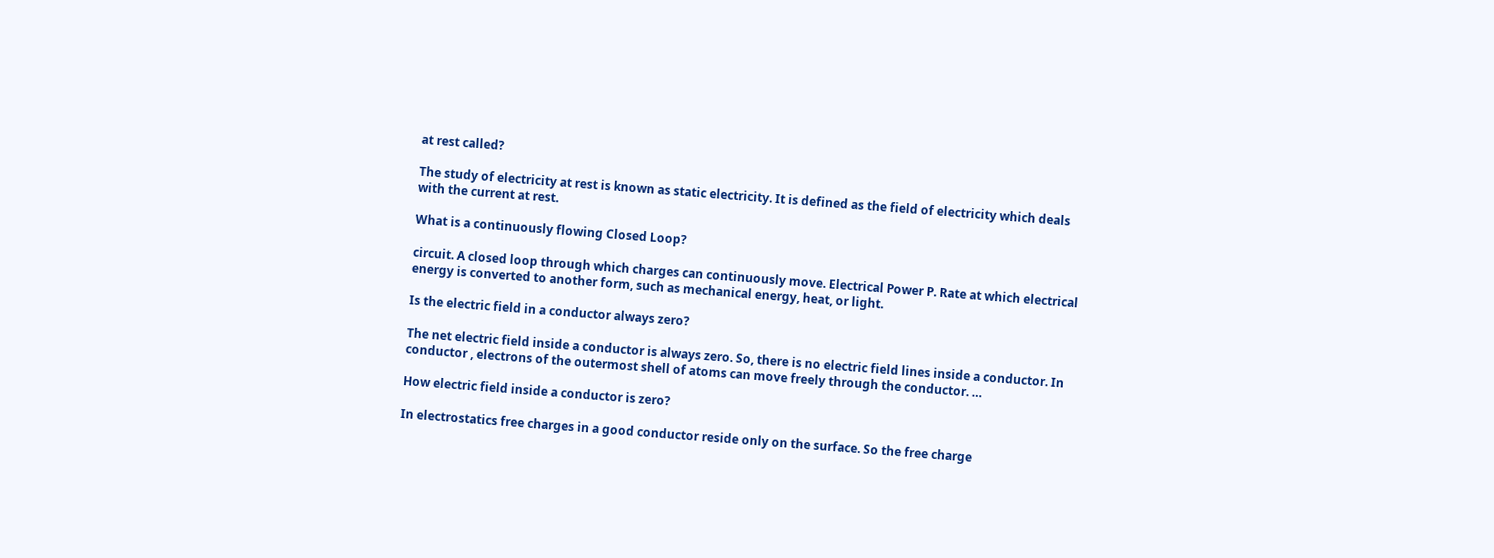at rest called?

The study of electricity at rest is known as static electricity. It is defined as the field of electricity which deals with the current at rest.

What is a continuously flowing Closed Loop?

circuit. A closed loop through which charges can continuously move. Electrical Power P. Rate at which electrical energy is converted to another form, such as mechanical energy, heat, or light.

Is the electric field in a conductor always zero?

The net electric field inside a conductor is always zero. So, there is no electric field lines inside a conductor. In conductor , electrons of the outermost shell of atoms can move freely through the conductor. …

How electric field inside a conductor is zero?

In electrostatics free charges in a good conductor reside only on the surface. So the free charge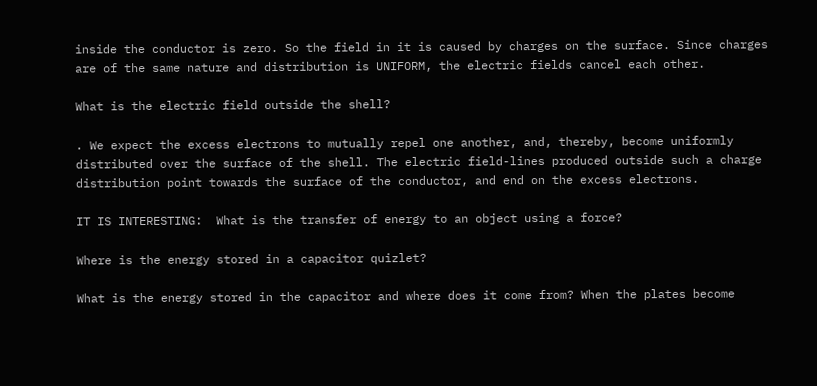inside the conductor is zero. So the field in it is caused by charges on the surface. Since charges are of the same nature and distribution is UNIFORM, the electric fields cancel each other.

What is the electric field outside the shell?

. We expect the excess electrons to mutually repel one another, and, thereby, become uniformly distributed over the surface of the shell. The electric field-lines produced outside such a charge distribution point towards the surface of the conductor, and end on the excess electrons.

IT IS INTERESTING:  What is the transfer of energy to an object using a force?

Where is the energy stored in a capacitor quizlet?

What is the energy stored in the capacitor and where does it come from? When the plates become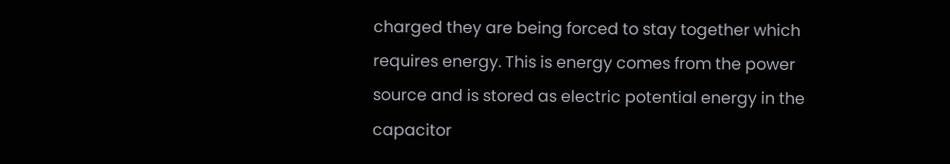charged they are being forced to stay together which requires energy. This is energy comes from the power source and is stored as electric potential energy in the capacitor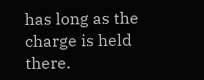has long as the charge is held there.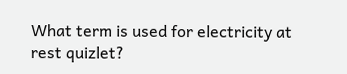What term is used for electricity at rest quizlet?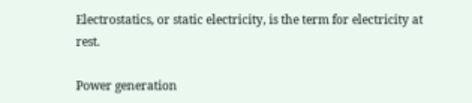Electrostatics, or static electricity, is the term for electricity at rest.

Power generation